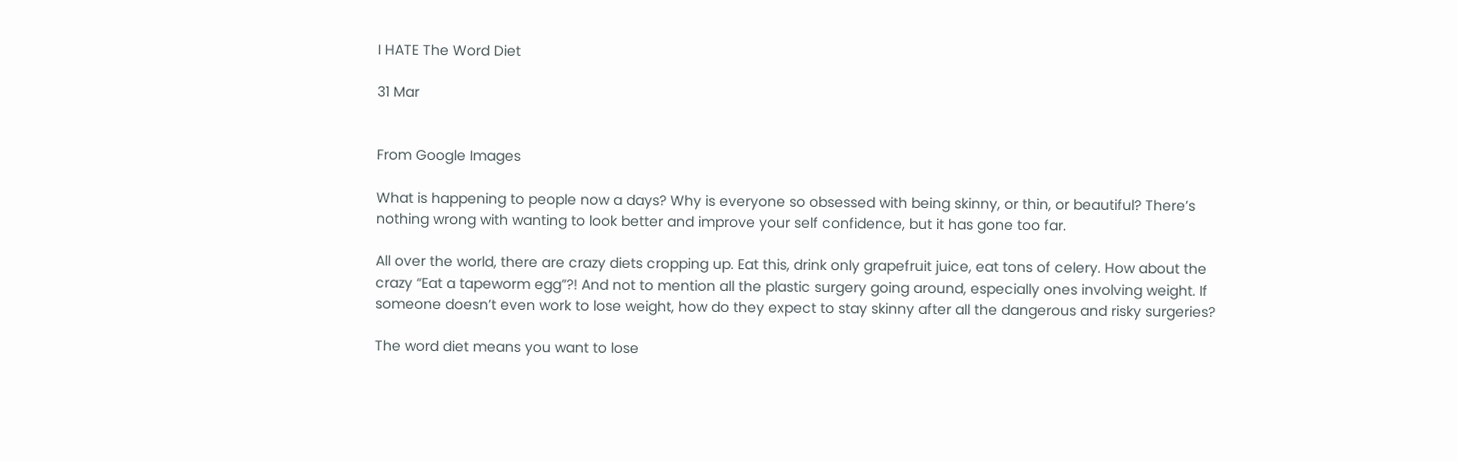I HATE The Word Diet

31 Mar


From Google Images

What is happening to people now a days? Why is everyone so obsessed with being skinny, or thin, or beautiful? There’s nothing wrong with wanting to look better and improve your self confidence, but it has gone too far.

All over the world, there are crazy diets cropping up. Eat this, drink only grapefruit juice, eat tons of celery. How about the crazy “Eat a tapeworm egg”?! And not to mention all the plastic surgery going around, especially ones involving weight. If someone doesn’t even work to lose weight, how do they expect to stay skinny after all the dangerous and risky surgeries?

The word diet means you want to lose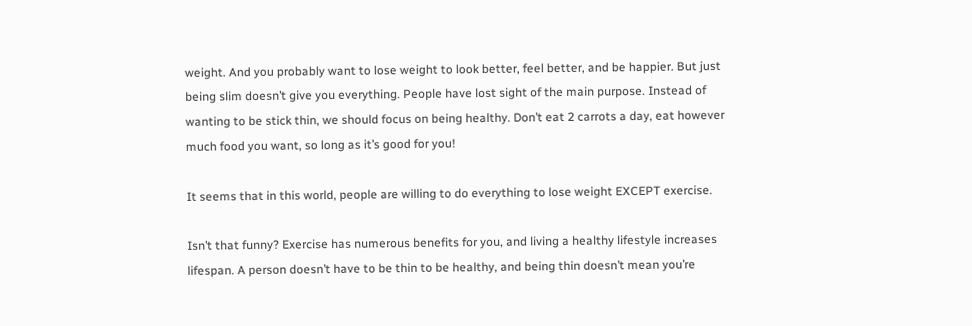weight. And you probably want to lose weight to look better, feel better, and be happier. But just being slim doesn’t give you everything. People have lost sight of the main purpose. Instead of wanting to be stick thin, we should focus on being healthy. Don’t eat 2 carrots a day, eat however much food you want, so long as it’s good for you!

It seems that in this world, people are willing to do everything to lose weight EXCEPT exercise.

Isn’t that funny? Exercise has numerous benefits for you, and living a healthy lifestyle increases lifespan. A person doesn’t have to be thin to be healthy, and being thin doesn’t mean you’re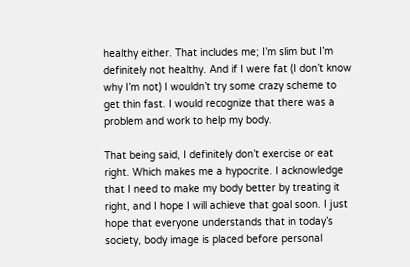healthy either. That includes me; I’m slim but I’m definitely not healthy. And if I were fat (I don’t know why I’m not) I wouldn’t try some crazy scheme to get thin fast. I would recognize that there was a problem and work to help my body.

That being said, I definitely don’t exercise or eat right. Which makes me a hypocrite. I acknowledge that I need to make my body better by treating it right, and I hope I will achieve that goal soon. I just hope that everyone understands that in today’s society, body image is placed before personal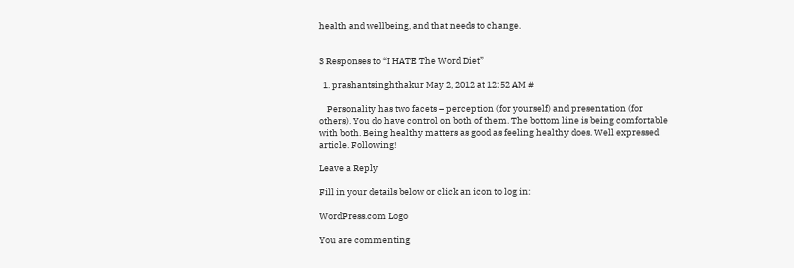health and wellbeing, and that needs to change.


3 Responses to “I HATE The Word Diet”

  1. prashantsinghthakur May 2, 2012 at 12:52 AM #

    Personality has two facets – perception (for yourself) and presentation (for others). You do have control on both of them. The bottom line is being comfortable with both. Being healthy matters as good as feeling healthy does. Well expressed article. Following!

Leave a Reply

Fill in your details below or click an icon to log in:

WordPress.com Logo

You are commenting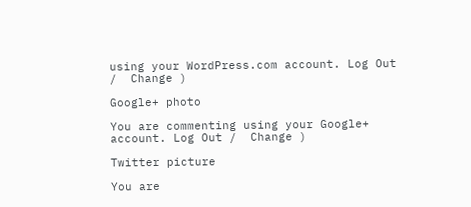using your WordPress.com account. Log Out /  Change )

Google+ photo

You are commenting using your Google+ account. Log Out /  Change )

Twitter picture

You are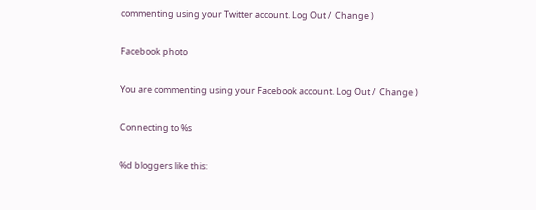commenting using your Twitter account. Log Out /  Change )

Facebook photo

You are commenting using your Facebook account. Log Out /  Change )

Connecting to %s

%d bloggers like this: